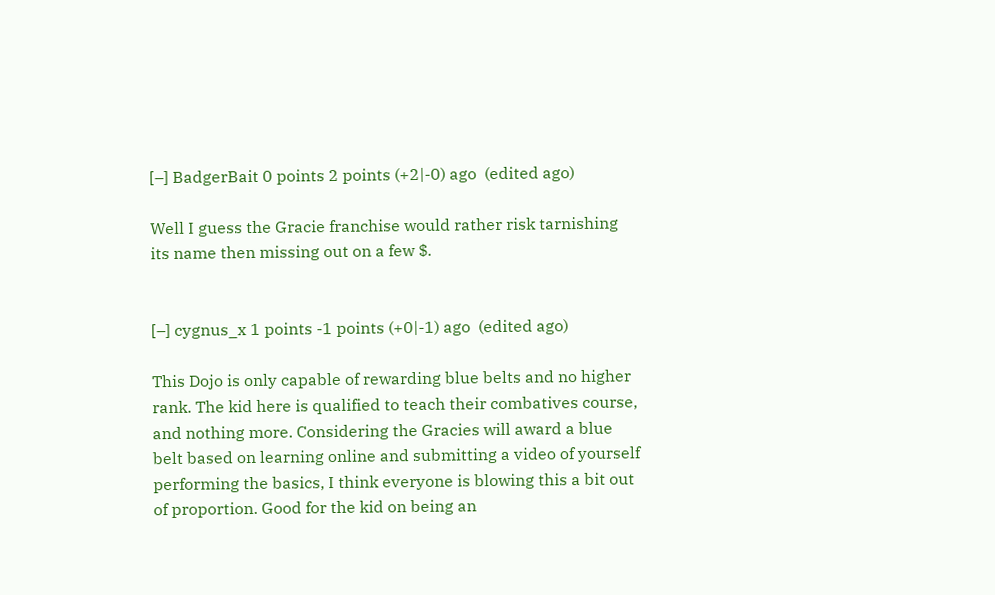[–] BadgerBait 0 points 2 points (+2|-0) ago  (edited ago)

Well I guess the Gracie franchise would rather risk tarnishing its name then missing out on a few $.


[–] cygnus_x 1 points -1 points (+0|-1) ago  (edited ago)

This Dojo is only capable of rewarding blue belts and no higher rank. The kid here is qualified to teach their combatives course, and nothing more. Considering the Gracies will award a blue belt based on learning online and submitting a video of yourself performing the basics, I think everyone is blowing this a bit out of proportion. Good for the kid on being an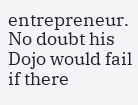entrepreneur. No doubt his Dojo would fail if there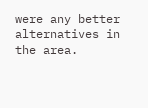were any better alternatives in the area.